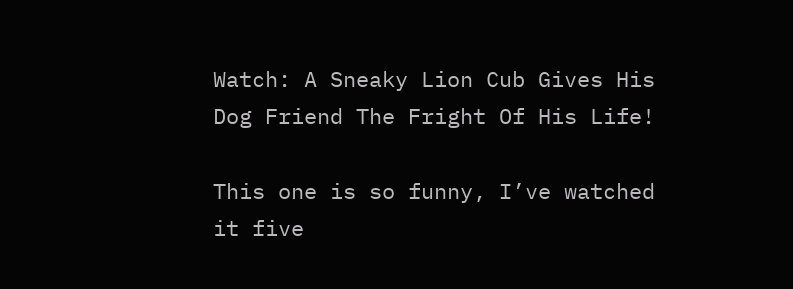Watch: A Sneaky Lion Cub Gives His Dog Friend The Fright Of His Life!

This one is so funny, I’ve watched it five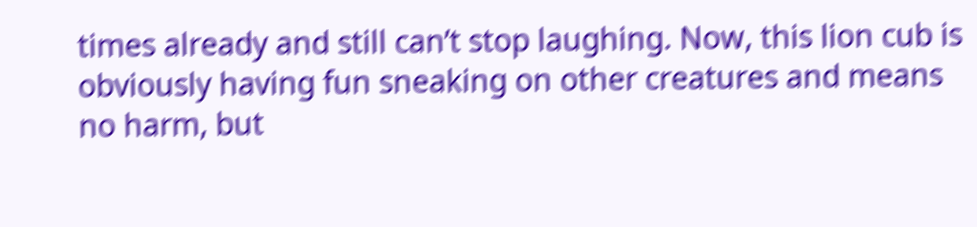times already and still can’t stop laughing. Now, this lion cub is obviously having fun sneaking on other creatures and means no harm, but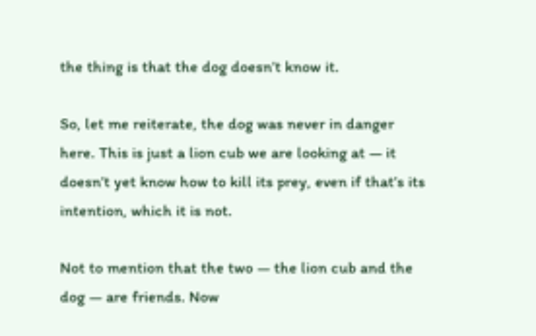the thing is that the dog doesn’t know it.

So, let me reiterate, the dog was never in danger here. This is just a lion cub we are looking at — it doesn’t yet know how to kill its prey, even if that’s its intention, which it is not.

Not to mention that the two — the lion cub and the dog — are friends. Now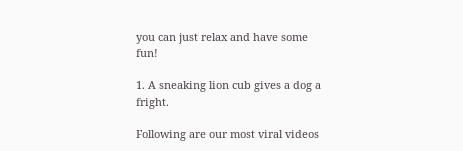you can just relax and have some fun!

1. A sneaking lion cub gives a dog a fright.

Following are our most viral videos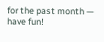for the past month — have fun!